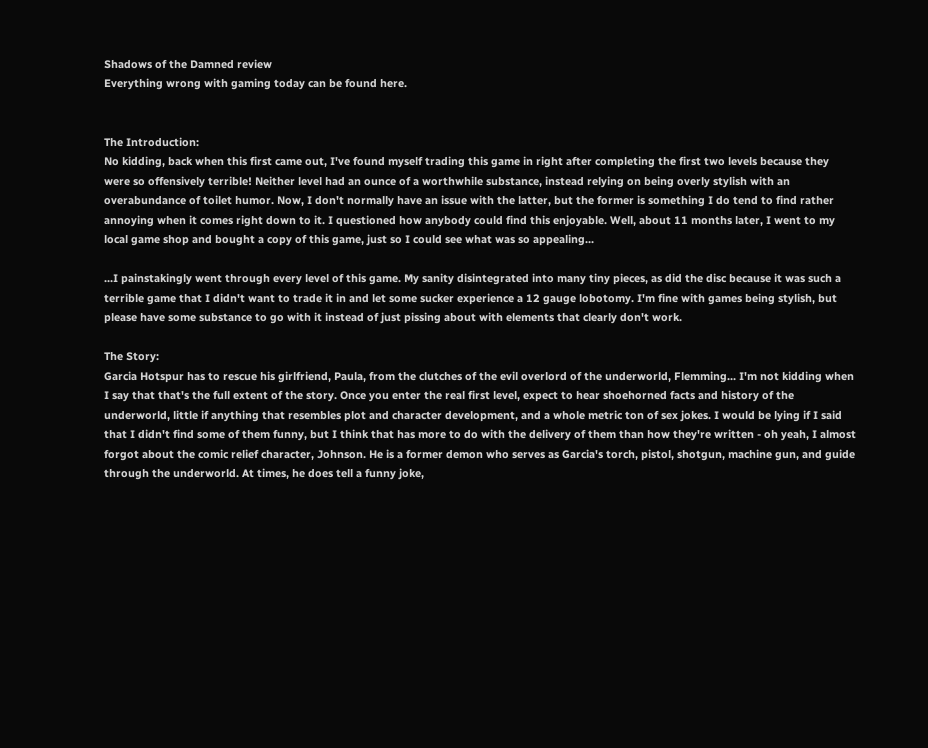Shadows of the Damned review
Everything wrong with gaming today can be found here.


The Introduction:
No kidding, back when this first came out, I've found myself trading this game in right after completing the first two levels because they were so offensively terrible! Neither level had an ounce of a worthwhile substance, instead relying on being overly stylish with an overabundance of toilet humor. Now, I don't normally have an issue with the latter, but the former is something I do tend to find rather annoying when it comes right down to it. I questioned how anybody could find this enjoyable. Well, about 11 months later, I went to my local game shop and bought a copy of this game, just so I could see what was so appealing...

...I painstakingly went through every level of this game. My sanity disintegrated into many tiny pieces, as did the disc because it was such a terrible game that I didn't want to trade it in and let some sucker experience a 12 gauge lobotomy. I'm fine with games being stylish, but please have some substance to go with it instead of just pissing about with elements that clearly don't work.

The Story:
Garcia Hotspur has to rescue his girlfriend, Paula, from the clutches of the evil overlord of the underworld, Flemming... I'm not kidding when I say that that's the full extent of the story. Once you enter the real first level, expect to hear shoehorned facts and history of the underworld, little if anything that resembles plot and character development, and a whole metric ton of sex jokes. I would be lying if I said that I didn't find some of them funny, but I think that has more to do with the delivery of them than how they're written - oh yeah, I almost forgot about the comic relief character, Johnson. He is a former demon who serves as Garcia's torch, pistol, shotgun, machine gun, and guide through the underworld. At times, he does tell a funny joke,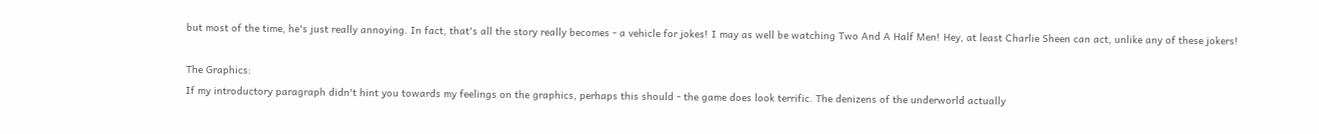but most of the time, he's just really annoying. In fact, that's all the story really becomes - a vehicle for jokes! I may as well be watching Two And A Half Men! Hey, at least Charlie Sheen can act, unlike any of these jokers!

The Graphics:
If my introductory paragraph didn't hint you towards my feelings on the graphics, perhaps this should - the game does look terrific. The denizens of the underworld actually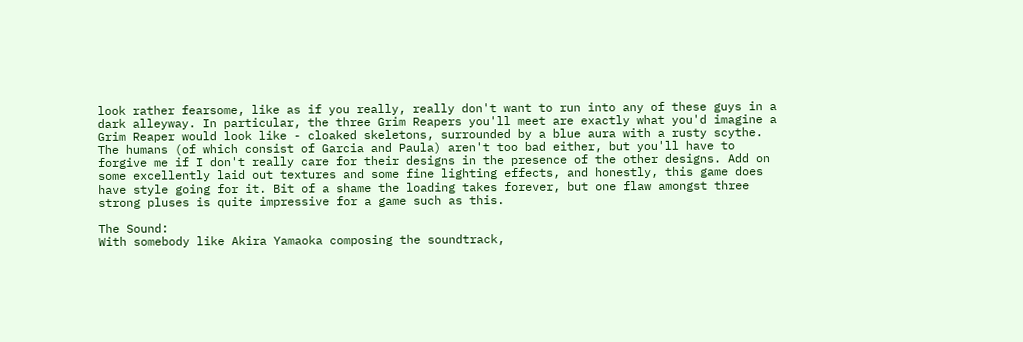look rather fearsome, like as if you really, really don't want to run into any of these guys in a dark alleyway. In particular, the three Grim Reapers you'll meet are exactly what you'd imagine a Grim Reaper would look like - cloaked skeletons, surrounded by a blue aura with a rusty scythe. The humans (of which consist of Garcia and Paula) aren't too bad either, but you'll have to forgive me if I don't really care for their designs in the presence of the other designs. Add on some excellently laid out textures and some fine lighting effects, and honestly, this game does have style going for it. Bit of a shame the loading takes forever, but one flaw amongst three strong pluses is quite impressive for a game such as this.

The Sound:
With somebody like Akira Yamaoka composing the soundtrack,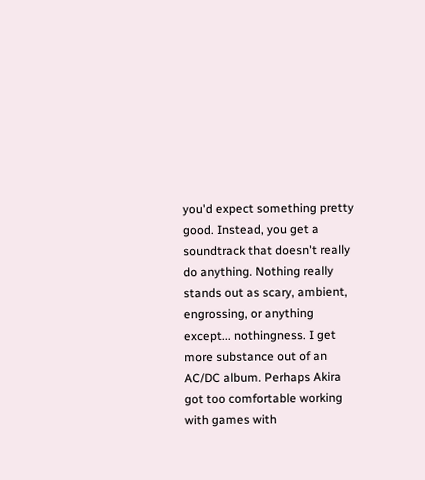you'd expect something pretty good. Instead, you get a soundtrack that doesn't really do anything. Nothing really stands out as scary, ambient, engrossing, or anything except... nothingness. I get more substance out of an AC/DC album. Perhaps Akira got too comfortable working with games with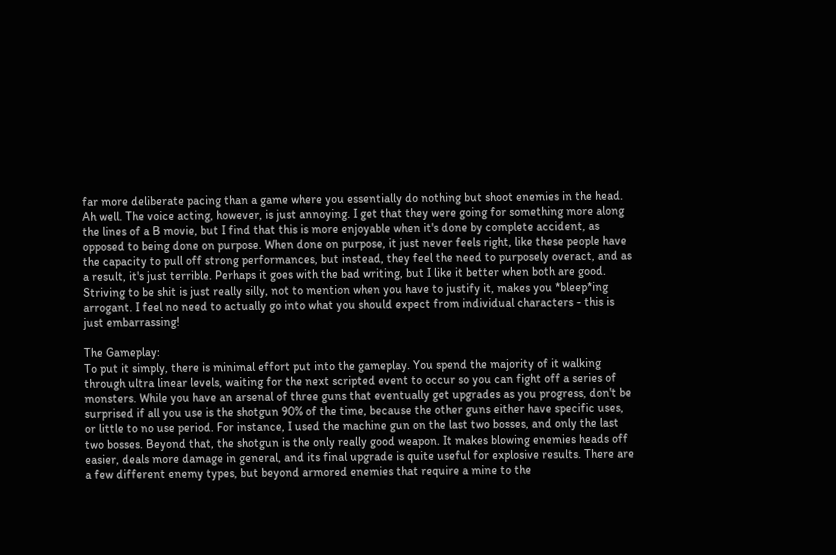far more deliberate pacing than a game where you essentially do nothing but shoot enemies in the head. Ah well. The voice acting, however, is just annoying. I get that they were going for something more along the lines of a B movie, but I find that this is more enjoyable when it's done by complete accident, as opposed to being done on purpose. When done on purpose, it just never feels right, like these people have the capacity to pull off strong performances, but instead, they feel the need to purposely overact, and as a result, it's just terrible. Perhaps it goes with the bad writing, but I like it better when both are good. Striving to be shit is just really silly, not to mention when you have to justify it, makes you *bleep*ing arrogant. I feel no need to actually go into what you should expect from individual characters - this is just embarrassing!

The Gameplay:
To put it simply, there is minimal effort put into the gameplay. You spend the majority of it walking through ultra linear levels, waiting for the next scripted event to occur so you can fight off a series of monsters. While you have an arsenal of three guns that eventually get upgrades as you progress, don't be surprised if all you use is the shotgun 90% of the time, because the other guns either have specific uses, or little to no use period. For instance, I used the machine gun on the last two bosses, and only the last two bosses. Beyond that, the shotgun is the only really good weapon. It makes blowing enemies heads off easier, deals more damage in general, and its final upgrade is quite useful for explosive results. There are a few different enemy types, but beyond armored enemies that require a mine to the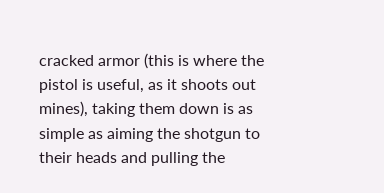cracked armor (this is where the pistol is useful, as it shoots out mines), taking them down is as simple as aiming the shotgun to their heads and pulling the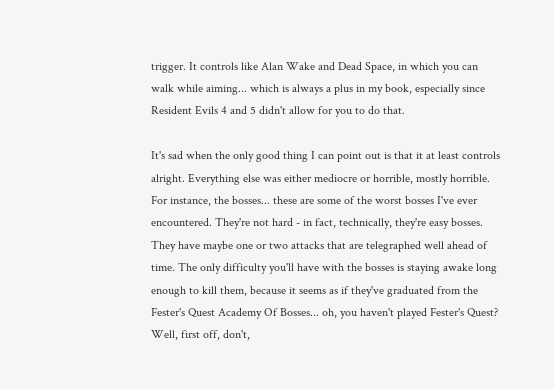trigger. It controls like Alan Wake and Dead Space, in which you can walk while aiming... which is always a plus in my book, especially since Resident Evils 4 and 5 didn't allow for you to do that.

It's sad when the only good thing I can point out is that it at least controls alright. Everything else was either mediocre or horrible, mostly horrible. For instance, the bosses... these are some of the worst bosses I've ever encountered. They're not hard - in fact, technically, they're easy bosses. They have maybe one or two attacks that are telegraphed well ahead of time. The only difficulty you'll have with the bosses is staying awake long enough to kill them, because it seems as if they've graduated from the Fester's Quest Academy Of Bosses... oh, you haven't played Fester's Quest? Well, first off, don't,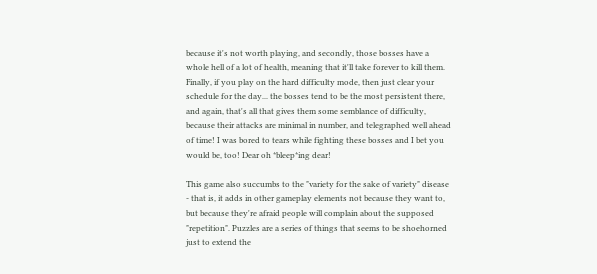because it's not worth playing, and secondly, those bosses have a whole hell of a lot of health, meaning that it'll take forever to kill them. Finally, if you play on the hard difficulty mode, then just clear your schedule for the day... the bosses tend to be the most persistent there, and again, that's all that gives them some semblance of difficulty, because their attacks are minimal in number, and telegraphed well ahead of time! I was bored to tears while fighting these bosses and I bet you would be, too! Dear oh *bleep*ing dear!

This game also succumbs to the "variety for the sake of variety" disease - that is, it adds in other gameplay elements not because they want to, but because they're afraid people will complain about the supposed "repetition". Puzzles are a series of things that seems to be shoehorned just to extend the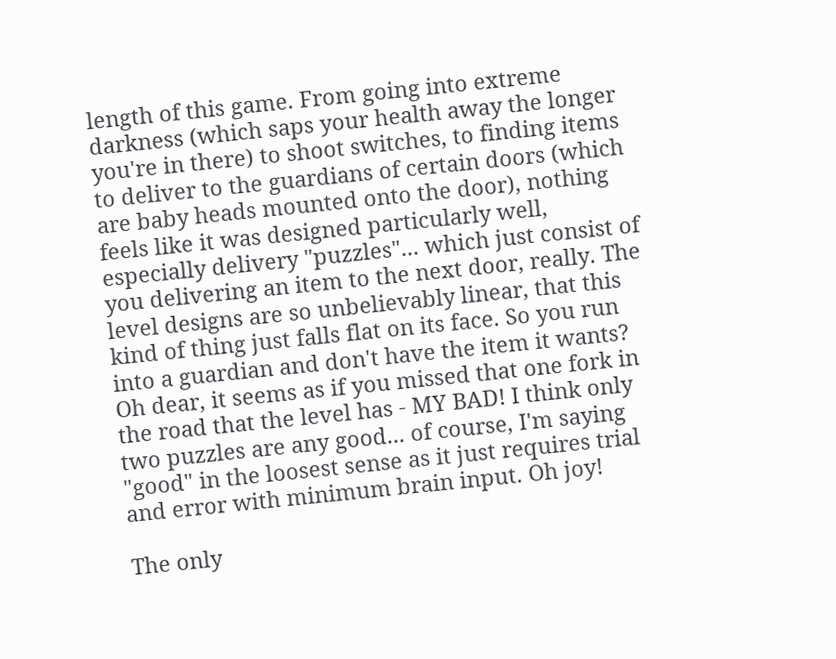length of this game. From going into extreme darkness (which saps your health away the longer you're in there) to shoot switches, to finding items to deliver to the guardians of certain doors (which are baby heads mounted onto the door), nothing feels like it was designed particularly well, especially delivery "puzzles"... which just consist of you delivering an item to the next door, really. The level designs are so unbelievably linear, that this kind of thing just falls flat on its face. So you run into a guardian and don't have the item it wants? Oh dear, it seems as if you missed that one fork in the road that the level has - MY BAD! I think only two puzzles are any good... of course, I'm saying "good" in the loosest sense as it just requires trial and error with minimum brain input. Oh joy!

The only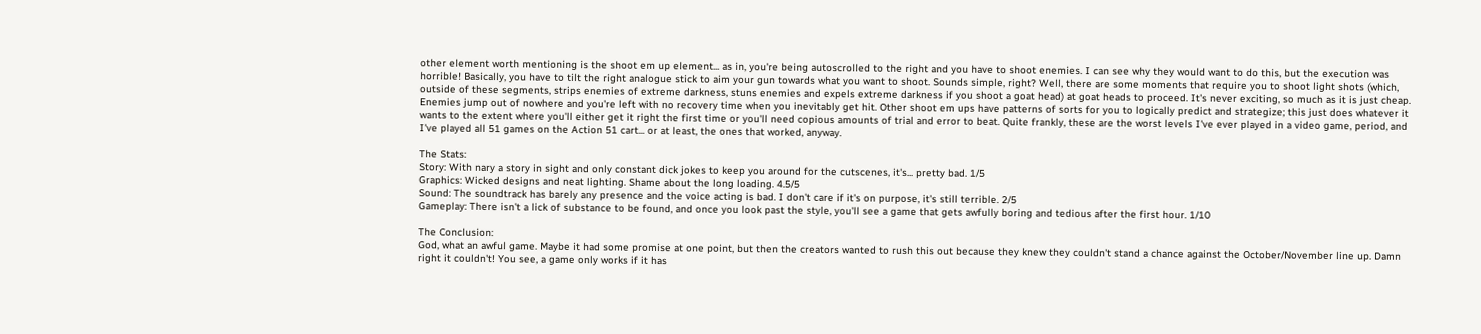other element worth mentioning is the shoot em up element... as in, you're being autoscrolled to the right and you have to shoot enemies. I can see why they would want to do this, but the execution was horrible! Basically, you have to tilt the right analogue stick to aim your gun towards what you want to shoot. Sounds simple, right? Well, there are some moments that require you to shoot light shots (which, outside of these segments, strips enemies of extreme darkness, stuns enemies and expels extreme darkness if you shoot a goat head) at goat heads to proceed. It's never exciting, so much as it is just cheap. Enemies jump out of nowhere and you're left with no recovery time when you inevitably get hit. Other shoot em ups have patterns of sorts for you to logically predict and strategize; this just does whatever it wants to the extent where you'll either get it right the first time or you'll need copious amounts of trial and error to beat. Quite frankly, these are the worst levels I've ever played in a video game, period, and I've played all 51 games on the Action 51 cart... or at least, the ones that worked, anyway.

The Stats:
Story: With nary a story in sight and only constant dick jokes to keep you around for the cutscenes, it's... pretty bad. 1/5
Graphics: Wicked designs and neat lighting. Shame about the long loading. 4.5/5
Sound: The soundtrack has barely any presence and the voice acting is bad. I don't care if it's on purpose, it's still terrible. 2/5
Gameplay: There isn't a lick of substance to be found, and once you look past the style, you'll see a game that gets awfully boring and tedious after the first hour. 1/10

The Conclusion:
God, what an awful game. Maybe it had some promise at one point, but then the creators wanted to rush this out because they knew they couldn't stand a chance against the October/November line up. Damn right it couldn't! You see, a game only works if it has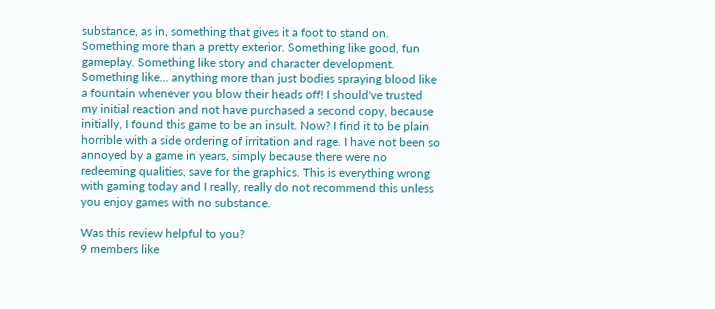substance, as in, something that gives it a foot to stand on. Something more than a pretty exterior. Something like good, fun gameplay. Something like story and character development. Something like... anything more than just bodies spraying blood like a fountain whenever you blow their heads off! I should've trusted my initial reaction and not have purchased a second copy, because initially, I found this game to be an insult. Now? I find it to be plain horrible with a side ordering of irritation and rage. I have not been so annoyed by a game in years, simply because there were no redeeming qualities, save for the graphics. This is everything wrong with gaming today and I really, really do not recommend this unless you enjoy games with no substance.

Was this review helpful to you?
9 members like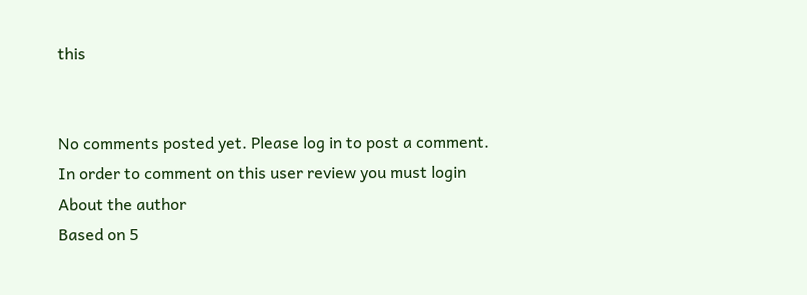this


No comments posted yet. Please log in to post a comment.
In order to comment on this user review you must login
About the author
Based on 5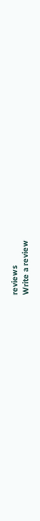reviews
Write a review